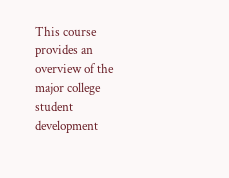This course provides an overview of the major college student development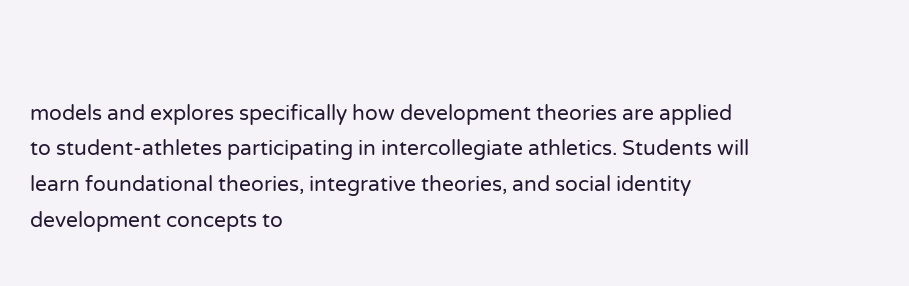models and explores specifically how development theories are applied to student-athletes participating in intercollegiate athletics. Students will learn foundational theories, integrative theories, and social identity development concepts to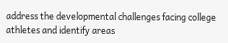address the developmental challenges facing college athletes and identify areas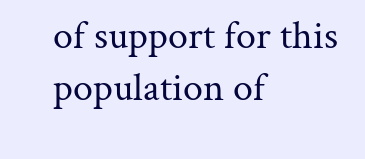of support for this population of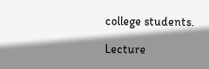college students.

Lecture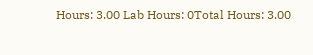Hours: 3.00 Lab Hours: 0Total Hours: 3.00